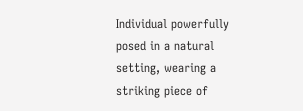Individual powerfully posed in a natural setting, wearing a striking piece of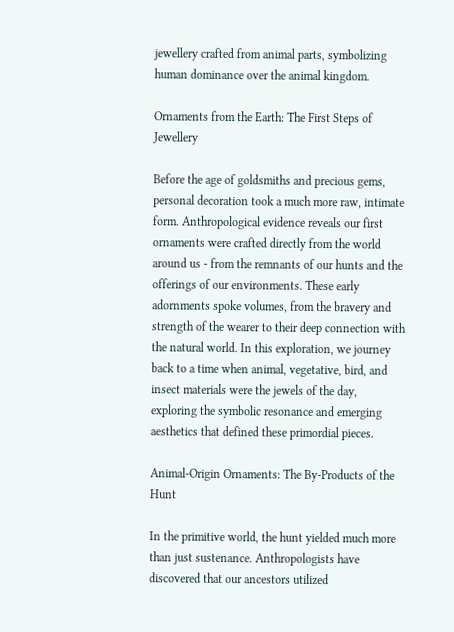jewellery crafted from animal parts, symbolizing human dominance over the animal kingdom.

Ornaments from the Earth: The First Steps of Jewellery

Before the age of goldsmiths and precious gems, personal decoration took a much more raw, intimate form. Anthropological evidence reveals our first ornaments were crafted directly from the world around us - from the remnants of our hunts and the offerings of our environments. These early adornments spoke volumes, from the bravery and strength of the wearer to their deep connection with the natural world. In this exploration, we journey back to a time when animal, vegetative, bird, and insect materials were the jewels of the day, exploring the symbolic resonance and emerging aesthetics that defined these primordial pieces.

Animal-Origin Ornaments: The By-Products of the Hunt

In the primitive world, the hunt yielded much more than just sustenance. Anthropologists have discovered that our ancestors utilized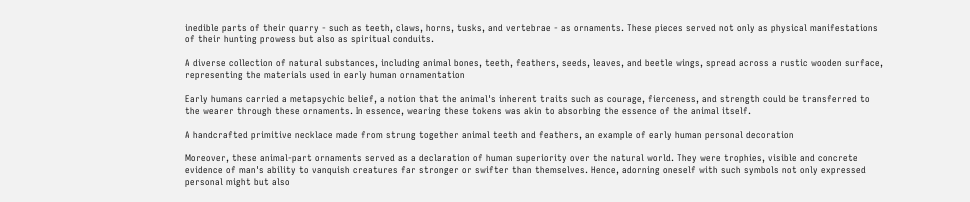inedible parts of their quarry - such as teeth, claws, horns, tusks, and vertebrae - as ornaments. These pieces served not only as physical manifestations of their hunting prowess but also as spiritual conduits.

A diverse collection of natural substances, including animal bones, teeth, feathers, seeds, leaves, and beetle wings, spread across a rustic wooden surface, representing the materials used in early human ornamentation

Early humans carried a metapsychic belief, a notion that the animal's inherent traits such as courage, fierceness, and strength could be transferred to the wearer through these ornaments. In essence, wearing these tokens was akin to absorbing the essence of the animal itself.

A handcrafted primitive necklace made from strung together animal teeth and feathers, an example of early human personal decoration

Moreover, these animal-part ornaments served as a declaration of human superiority over the natural world. They were trophies, visible and concrete evidence of man's ability to vanquish creatures far stronger or swifter than themselves. Hence, adorning oneself with such symbols not only expressed personal might but also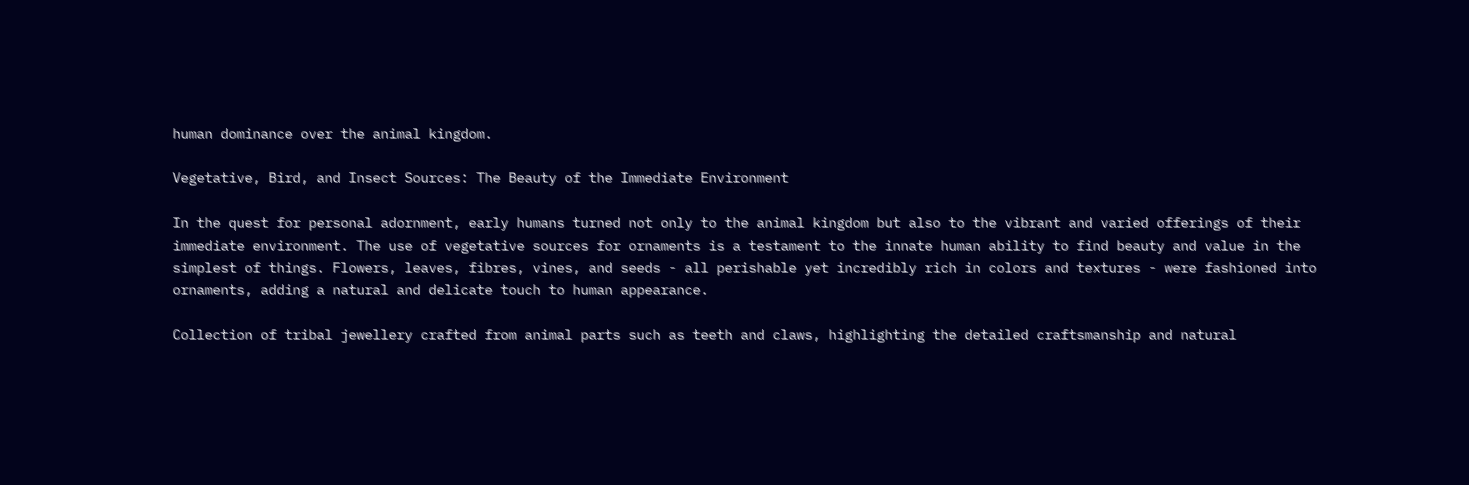human dominance over the animal kingdom.

Vegetative, Bird, and Insect Sources: The Beauty of the Immediate Environment

In the quest for personal adornment, early humans turned not only to the animal kingdom but also to the vibrant and varied offerings of their immediate environment. The use of vegetative sources for ornaments is a testament to the innate human ability to find beauty and value in the simplest of things. Flowers, leaves, fibres, vines, and seeds - all perishable yet incredibly rich in colors and textures - were fashioned into ornaments, adding a natural and delicate touch to human appearance.

Collection of tribal jewellery crafted from animal parts such as teeth and claws, highlighting the detailed craftsmanship and natural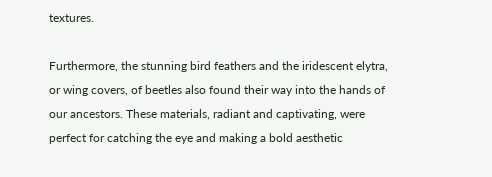textures.

Furthermore, the stunning bird feathers and the iridescent elytra, or wing covers, of beetles also found their way into the hands of our ancestors. These materials, radiant and captivating, were perfect for catching the eye and making a bold aesthetic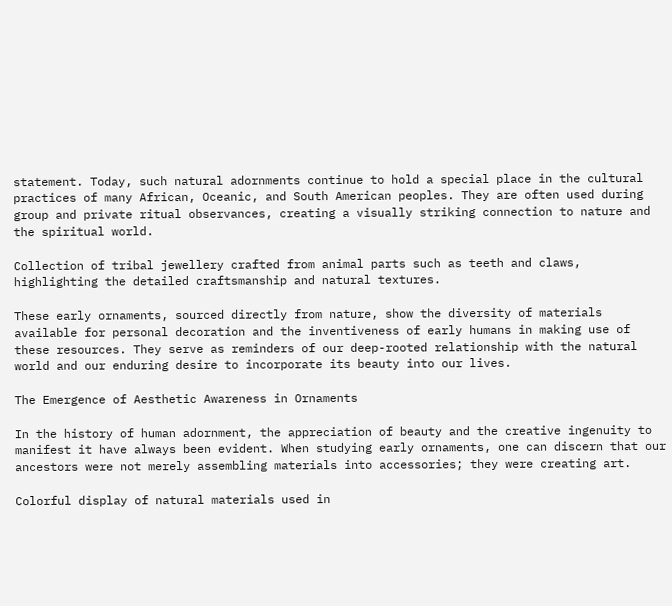statement. Today, such natural adornments continue to hold a special place in the cultural practices of many African, Oceanic, and South American peoples. They are often used during group and private ritual observances, creating a visually striking connection to nature and the spiritual world.

Collection of tribal jewellery crafted from animal parts such as teeth and claws, highlighting the detailed craftsmanship and natural textures.

These early ornaments, sourced directly from nature, show the diversity of materials available for personal decoration and the inventiveness of early humans in making use of these resources. They serve as reminders of our deep-rooted relationship with the natural world and our enduring desire to incorporate its beauty into our lives.

The Emergence of Aesthetic Awareness in Ornaments

In the history of human adornment, the appreciation of beauty and the creative ingenuity to manifest it have always been evident. When studying early ornaments, one can discern that our ancestors were not merely assembling materials into accessories; they were creating art.

Colorful display of natural materials used in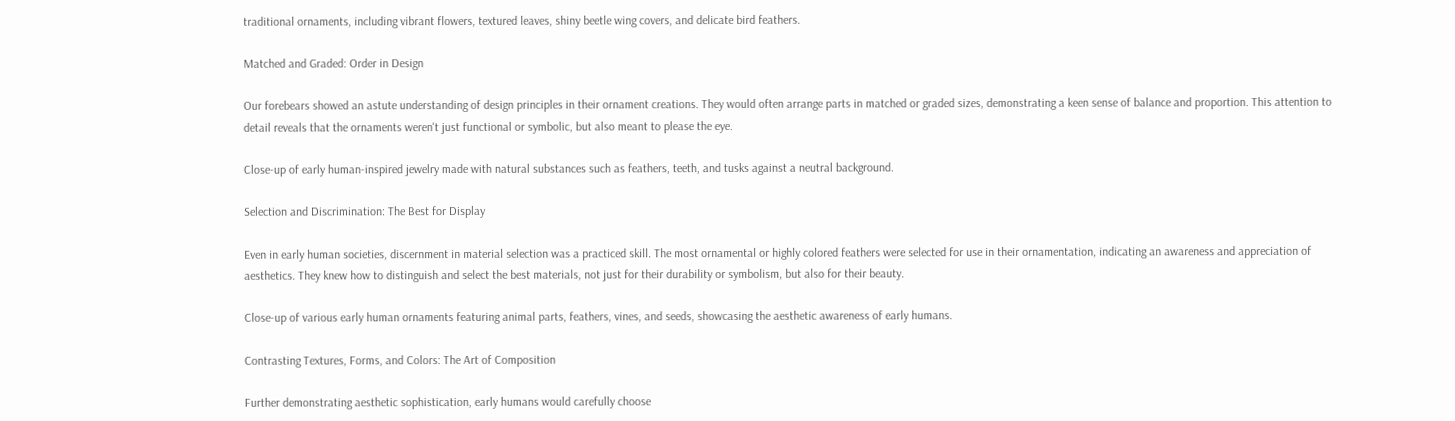traditional ornaments, including vibrant flowers, textured leaves, shiny beetle wing covers, and delicate bird feathers.

Matched and Graded: Order in Design

Our forebears showed an astute understanding of design principles in their ornament creations. They would often arrange parts in matched or graded sizes, demonstrating a keen sense of balance and proportion. This attention to detail reveals that the ornaments weren't just functional or symbolic, but also meant to please the eye.

Close-up of early human-inspired jewelry made with natural substances such as feathers, teeth, and tusks against a neutral background.

Selection and Discrimination: The Best for Display

Even in early human societies, discernment in material selection was a practiced skill. The most ornamental or highly colored feathers were selected for use in their ornamentation, indicating an awareness and appreciation of aesthetics. They knew how to distinguish and select the best materials, not just for their durability or symbolism, but also for their beauty.

Close-up of various early human ornaments featuring animal parts, feathers, vines, and seeds, showcasing the aesthetic awareness of early humans.

Contrasting Textures, Forms, and Colors: The Art of Composition

Further demonstrating aesthetic sophistication, early humans would carefully choose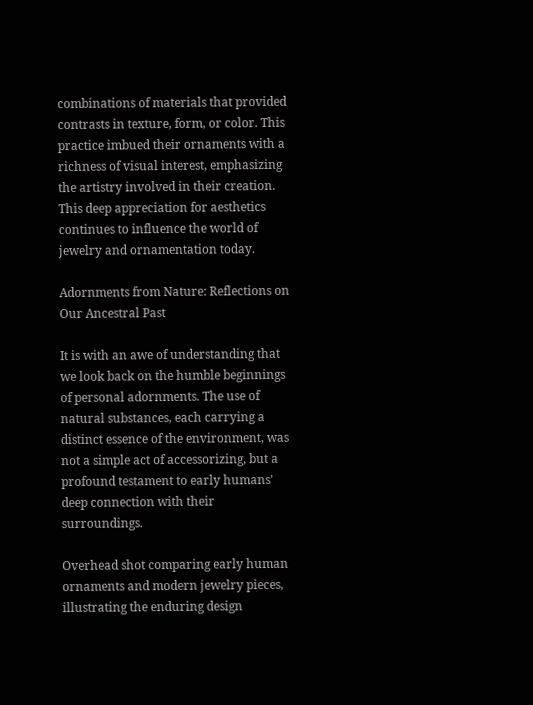combinations of materials that provided contrasts in texture, form, or color. This practice imbued their ornaments with a richness of visual interest, emphasizing the artistry involved in their creation. This deep appreciation for aesthetics continues to influence the world of jewelry and ornamentation today.

Adornments from Nature: Reflections on Our Ancestral Past

It is with an awe of understanding that we look back on the humble beginnings of personal adornments. The use of natural substances, each carrying a distinct essence of the environment, was not a simple act of accessorizing, but a profound testament to early humans' deep connection with their surroundings.

Overhead shot comparing early human ornaments and modern jewelry pieces, illustrating the enduring design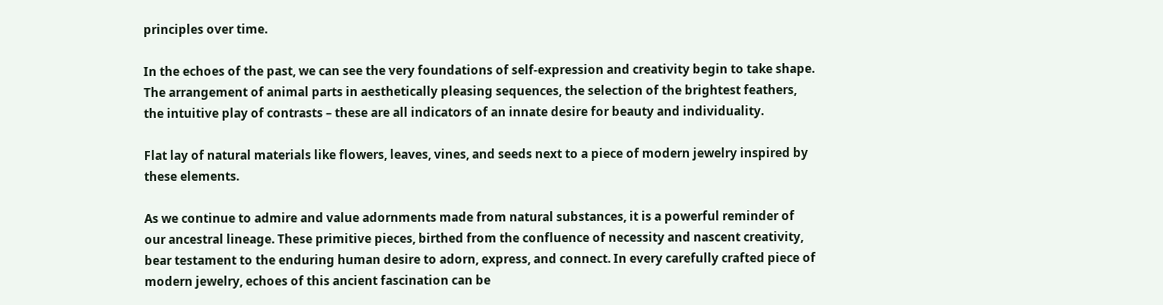principles over time.

In the echoes of the past, we can see the very foundations of self-expression and creativity begin to take shape. The arrangement of animal parts in aesthetically pleasing sequences, the selection of the brightest feathers, the intuitive play of contrasts – these are all indicators of an innate desire for beauty and individuality.

Flat lay of natural materials like flowers, leaves, vines, and seeds next to a piece of modern jewelry inspired by these elements.

As we continue to admire and value adornments made from natural substances, it is a powerful reminder of our ancestral lineage. These primitive pieces, birthed from the confluence of necessity and nascent creativity, bear testament to the enduring human desire to adorn, express, and connect. In every carefully crafted piece of modern jewelry, echoes of this ancient fascination can be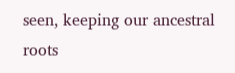seen, keeping our ancestral roots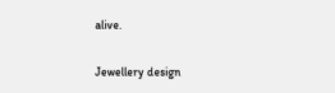alive.

Jewellery design